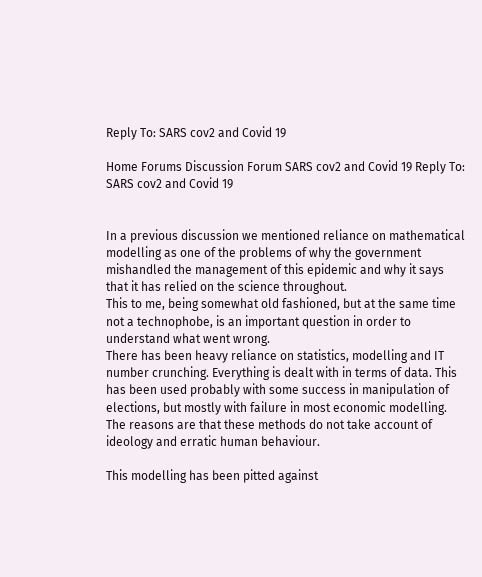Reply To: SARS cov2 and Covid 19

Home Forums Discussion Forum SARS cov2 and Covid 19 Reply To: SARS cov2 and Covid 19


In a previous discussion we mentioned reliance on mathematical modelling as one of the problems of why the government mishandled the management of this epidemic and why it says that it has relied on the science throughout.
This to me, being somewhat old fashioned, but at the same time not a technophobe, is an important question in order to understand what went wrong.
There has been heavy reliance on statistics, modelling and IT number crunching. Everything is dealt with in terms of data. This has been used probably with some success in manipulation of elections, but mostly with failure in most economic modelling. The reasons are that these methods do not take account of ideology and erratic human behaviour.

This modelling has been pitted against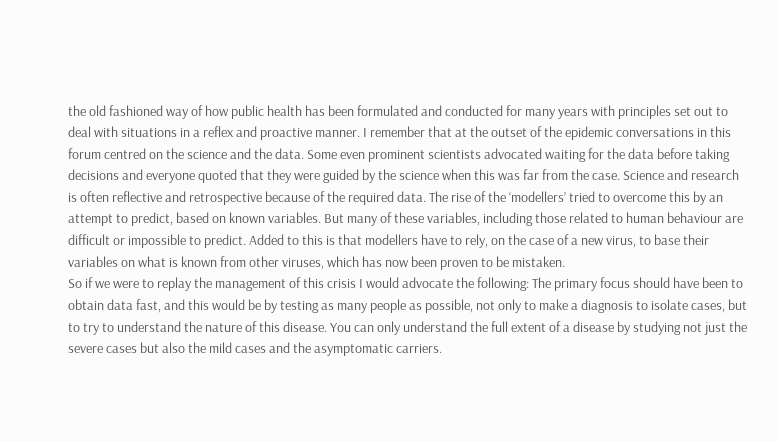the old fashioned way of how public health has been formulated and conducted for many years with principles set out to deal with situations in a reflex and proactive manner. I remember that at the outset of the epidemic conversations in this forum centred on the science and the data. Some even prominent scientists advocated waiting for the data before taking decisions and everyone quoted that they were guided by the science when this was far from the case. Science and research is often reflective and retrospective because of the required data. The rise of the ‘modellers’ tried to overcome this by an attempt to predict, based on known variables. But many of these variables, including those related to human behaviour are difficult or impossible to predict. Added to this is that modellers have to rely, on the case of a new virus, to base their variables on what is known from other viruses, which has now been proven to be mistaken.
So if we were to replay the management of this crisis I would advocate the following: The primary focus should have been to obtain data fast, and this would be by testing as many people as possible, not only to make a diagnosis to isolate cases, but to try to understand the nature of this disease. You can only understand the full extent of a disease by studying not just the severe cases but also the mild cases and the asymptomatic carriers.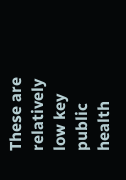These are relatively low key public health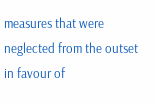measures that were neglected from the outset in favour of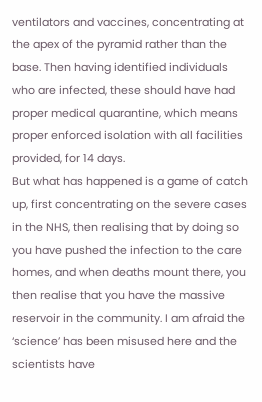ventilators and vaccines, concentrating at the apex of the pyramid rather than the base. Then having identified individuals who are infected, these should have had proper medical quarantine, which means proper enforced isolation with all facilities provided, for 14 days.
But what has happened is a game of catch up, first concentrating on the severe cases in the NHS, then realising that by doing so you have pushed the infection to the care homes, and when deaths mount there, you then realise that you have the massive reservoir in the community. I am afraid the ‘science’ has been misused here and the scientists have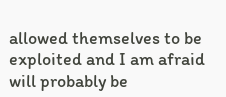allowed themselves to be exploited and I am afraid will probably be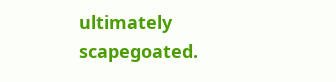ultimately scapegoated.